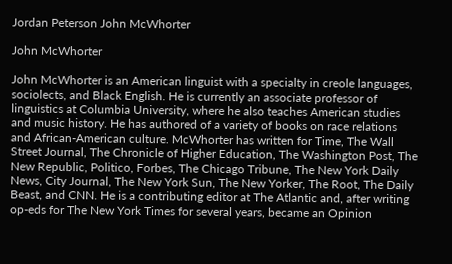Jordan Peterson John McWhorter

John McWhorter

John McWhorter is an American linguist with a specialty in creole languages, sociolects, and Black English. He is currently an associate professor of linguistics at Columbia University, where he also teaches American studies and music history. He has authored of a variety of books on race relations and African-American culture. McWhorter has written for Time, The Wall Street Journal, The Chronicle of Higher Education, The Washington Post, The New Republic, Politico, Forbes, The Chicago Tribune, The New York Daily News, City Journal, The New York Sun, The New Yorker, The Root, The Daily Beast, and CNN. He is a contributing editor at The Atlantic and, after writing op-eds for The New York Times for several years, became an Opinion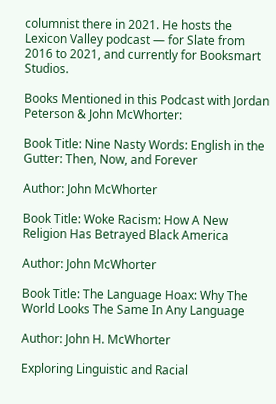columnist there in 2021. He hosts the Lexicon Valley podcast — for Slate from 2016 to 2021, and currently for Booksmart Studios.

Books Mentioned in this Podcast with Jordan Peterson & John McWhorter:

Book Title: Nine Nasty Words: English in the Gutter: Then, Now, and Forever

Author: John McWhorter

Book Title: Woke Racism: How A New Religion Has Betrayed Black America

Author: John McWhorter

Book Title: The Language Hoax: Why The World Looks The Same In Any Language

Author: John H. McWhorter

Exploring Linguistic and Racial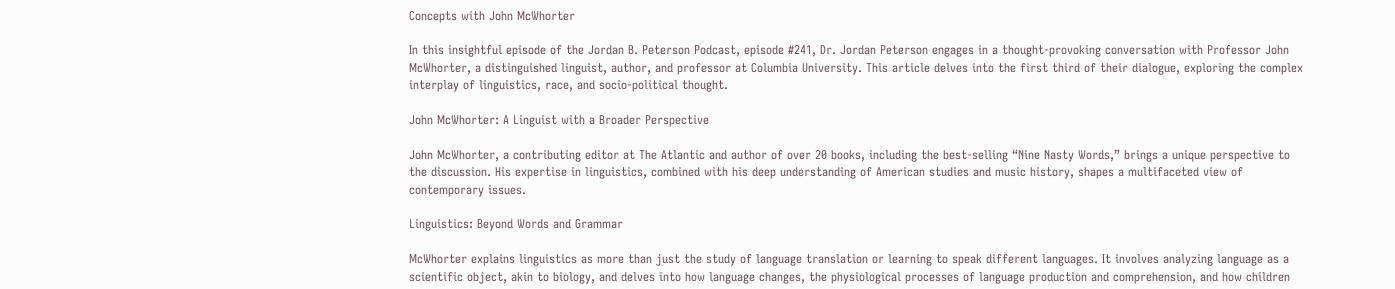Concepts with John McWhorter

In this insightful episode of the Jordan B. Peterson Podcast, episode #241, Dr. Jordan Peterson engages in a thought-provoking conversation with Professor John McWhorter, a distinguished linguist, author, and professor at Columbia University. This article delves into the first third of their dialogue, exploring the complex interplay of linguistics, race, and socio-political thought.

John McWhorter: A Linguist with a Broader Perspective

John McWhorter, a contributing editor at The Atlantic and author of over 20 books, including the best-selling “Nine Nasty Words,” brings a unique perspective to the discussion. His expertise in linguistics, combined with his deep understanding of American studies and music history, shapes a multifaceted view of contemporary issues.

Linguistics: Beyond Words and Grammar

McWhorter explains linguistics as more than just the study of language translation or learning to speak different languages. It involves analyzing language as a scientific object, akin to biology, and delves into how language changes, the physiological processes of language production and comprehension, and how children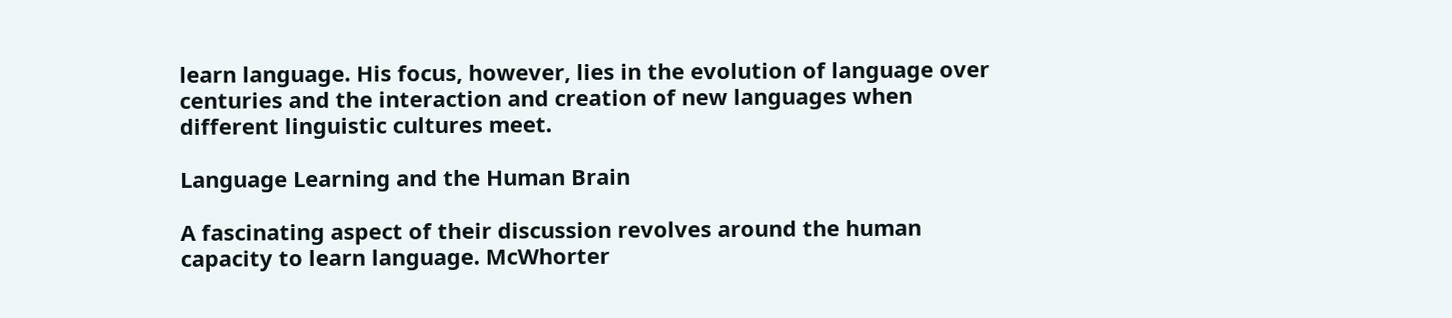learn language. His focus, however, lies in the evolution of language over centuries and the interaction and creation of new languages when different linguistic cultures meet.

Language Learning and the Human Brain

A fascinating aspect of their discussion revolves around the human capacity to learn language. McWhorter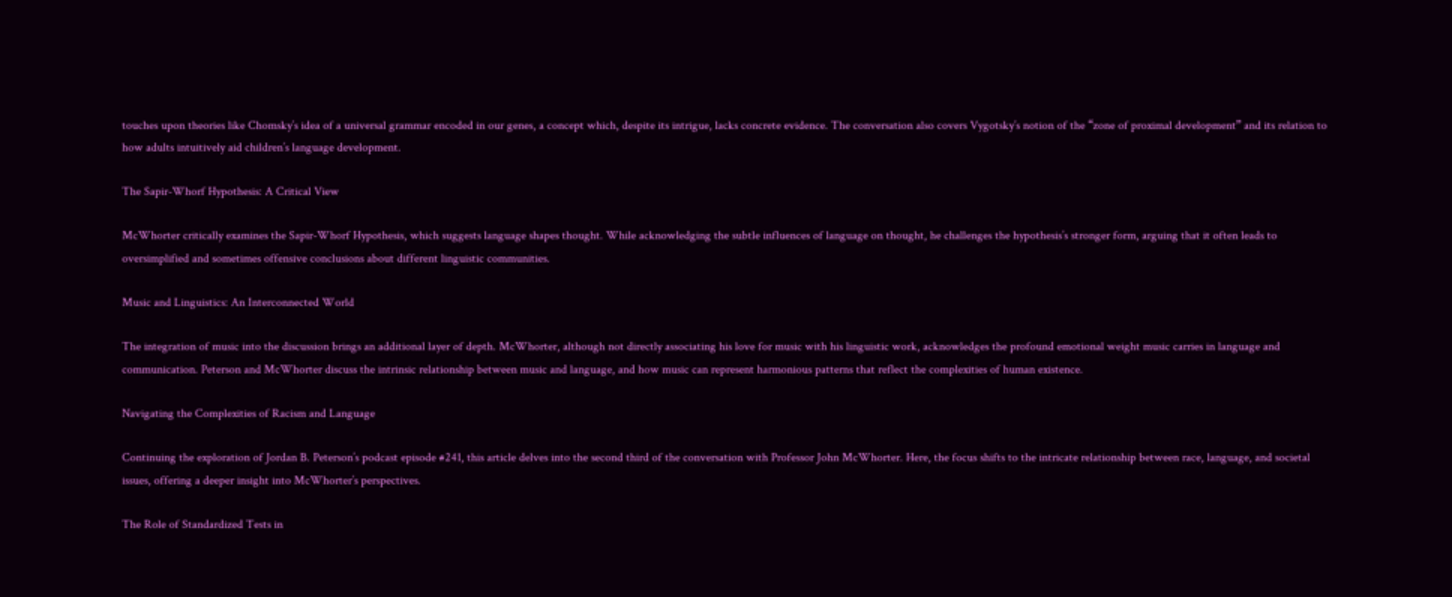touches upon theories like Chomsky’s idea of a universal grammar encoded in our genes, a concept which, despite its intrigue, lacks concrete evidence. The conversation also covers Vygotsky’s notion of the “zone of proximal development” and its relation to how adults intuitively aid children’s language development.

The Sapir-Whorf Hypothesis: A Critical View

McWhorter critically examines the Sapir-Whorf Hypothesis, which suggests language shapes thought. While acknowledging the subtle influences of language on thought, he challenges the hypothesis’s stronger form, arguing that it often leads to oversimplified and sometimes offensive conclusions about different linguistic communities.

Music and Linguistics: An Interconnected World

The integration of music into the discussion brings an additional layer of depth. McWhorter, although not directly associating his love for music with his linguistic work, acknowledges the profound emotional weight music carries in language and communication. Peterson and McWhorter discuss the intrinsic relationship between music and language, and how music can represent harmonious patterns that reflect the complexities of human existence.

Navigating the Complexities of Racism and Language

Continuing the exploration of Jordan B. Peterson’s podcast episode #241, this article delves into the second third of the conversation with Professor John McWhorter. Here, the focus shifts to the intricate relationship between race, language, and societal issues, offering a deeper insight into McWhorter’s perspectives.

The Role of Standardized Tests in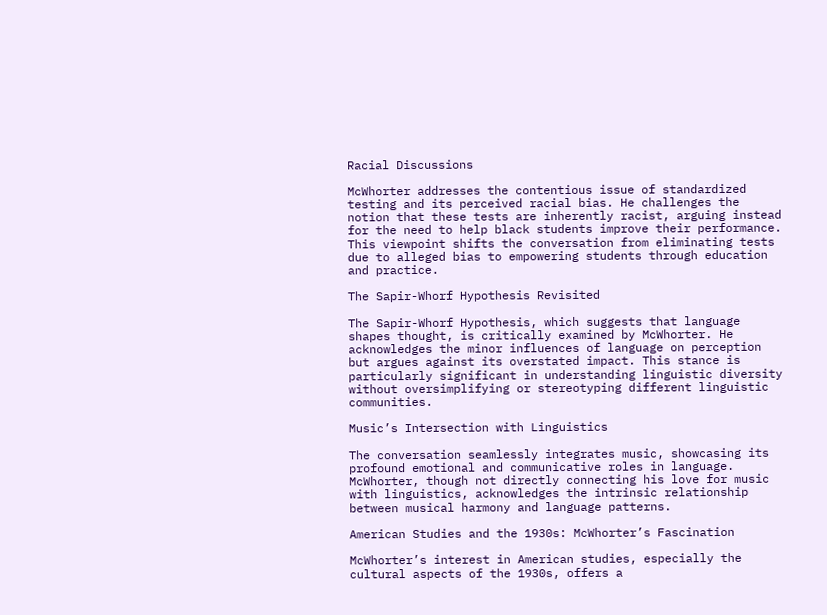Racial Discussions

McWhorter addresses the contentious issue of standardized testing and its perceived racial bias. He challenges the notion that these tests are inherently racist, arguing instead for the need to help black students improve their performance. This viewpoint shifts the conversation from eliminating tests due to alleged bias to empowering students through education and practice.

The Sapir-Whorf Hypothesis Revisited

The Sapir-Whorf Hypothesis, which suggests that language shapes thought, is critically examined by McWhorter. He acknowledges the minor influences of language on perception but argues against its overstated impact. This stance is particularly significant in understanding linguistic diversity without oversimplifying or stereotyping different linguistic communities.

Music’s Intersection with Linguistics

The conversation seamlessly integrates music, showcasing its profound emotional and communicative roles in language. McWhorter, though not directly connecting his love for music with linguistics, acknowledges the intrinsic relationship between musical harmony and language patterns.

American Studies and the 1930s: McWhorter’s Fascination

McWhorter’s interest in American studies, especially the cultural aspects of the 1930s, offers a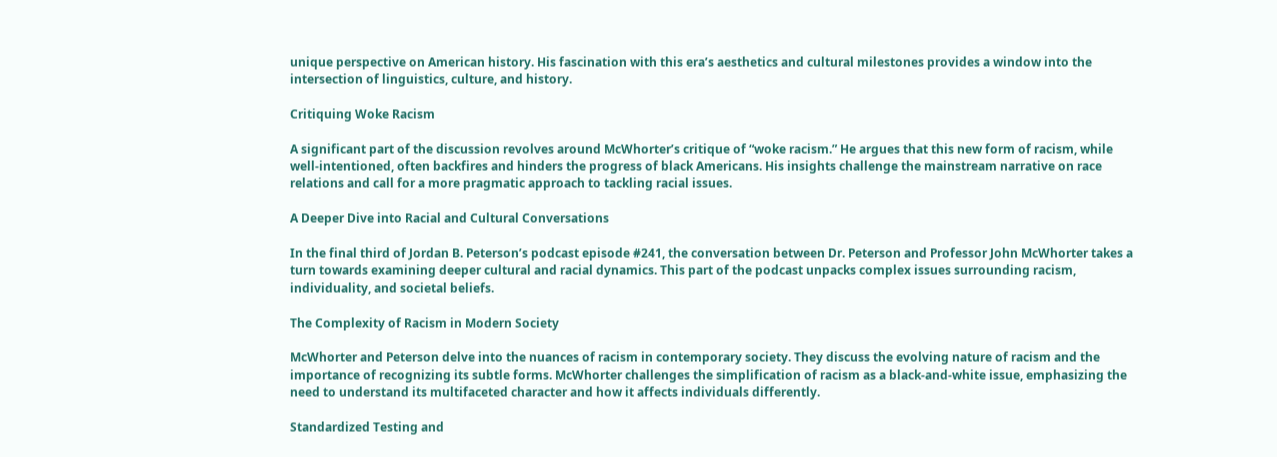unique perspective on American history. His fascination with this era’s aesthetics and cultural milestones provides a window into the intersection of linguistics, culture, and history.

Critiquing Woke Racism

A significant part of the discussion revolves around McWhorter’s critique of “woke racism.” He argues that this new form of racism, while well-intentioned, often backfires and hinders the progress of black Americans. His insights challenge the mainstream narrative on race relations and call for a more pragmatic approach to tackling racial issues.

A Deeper Dive into Racial and Cultural Conversations

In the final third of Jordan B. Peterson’s podcast episode #241, the conversation between Dr. Peterson and Professor John McWhorter takes a turn towards examining deeper cultural and racial dynamics. This part of the podcast unpacks complex issues surrounding racism, individuality, and societal beliefs.

The Complexity of Racism in Modern Society

McWhorter and Peterson delve into the nuances of racism in contemporary society. They discuss the evolving nature of racism and the importance of recognizing its subtle forms. McWhorter challenges the simplification of racism as a black-and-white issue, emphasizing the need to understand its multifaceted character and how it affects individuals differently.

Standardized Testing and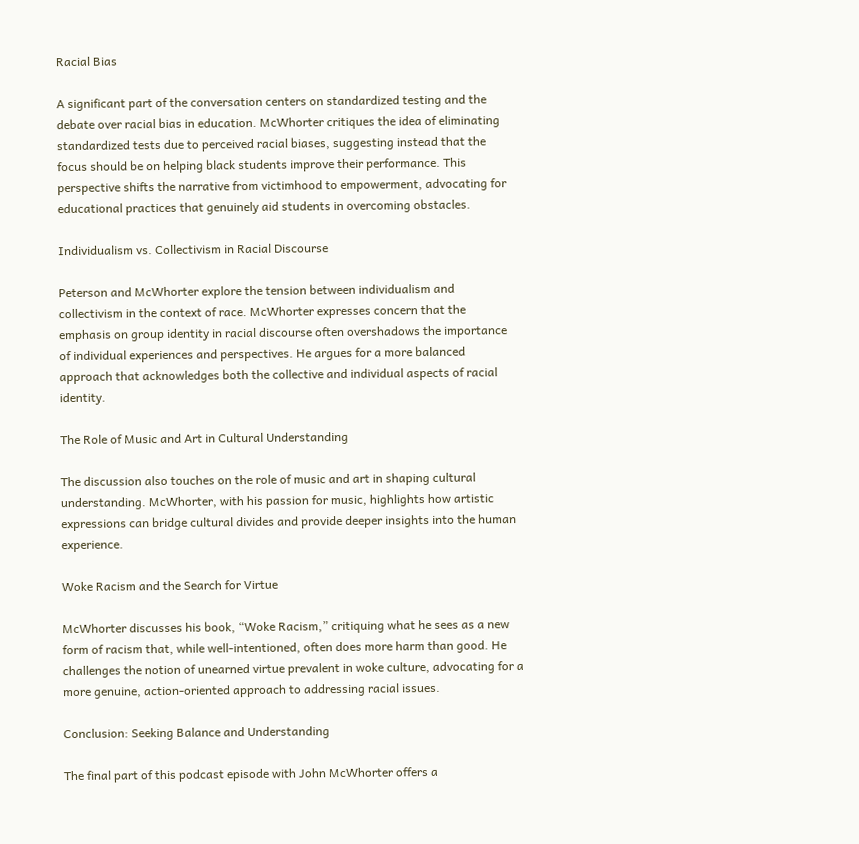Racial Bias

A significant part of the conversation centers on standardized testing and the debate over racial bias in education. McWhorter critiques the idea of eliminating standardized tests due to perceived racial biases, suggesting instead that the focus should be on helping black students improve their performance. This perspective shifts the narrative from victimhood to empowerment, advocating for educational practices that genuinely aid students in overcoming obstacles.

Individualism vs. Collectivism in Racial Discourse

Peterson and McWhorter explore the tension between individualism and collectivism in the context of race. McWhorter expresses concern that the emphasis on group identity in racial discourse often overshadows the importance of individual experiences and perspectives. He argues for a more balanced approach that acknowledges both the collective and individual aspects of racial identity.

The Role of Music and Art in Cultural Understanding

The discussion also touches on the role of music and art in shaping cultural understanding. McWhorter, with his passion for music, highlights how artistic expressions can bridge cultural divides and provide deeper insights into the human experience.

Woke Racism and the Search for Virtue

McWhorter discusses his book, “Woke Racism,” critiquing what he sees as a new form of racism that, while well-intentioned, often does more harm than good. He challenges the notion of unearned virtue prevalent in woke culture, advocating for a more genuine, action-oriented approach to addressing racial issues.

Conclusion: Seeking Balance and Understanding

The final part of this podcast episode with John McWhorter offers a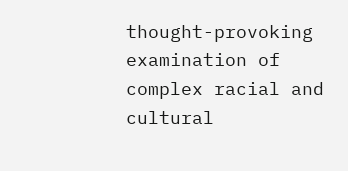thought-provoking examination of complex racial and cultural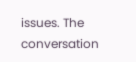issues. The conversation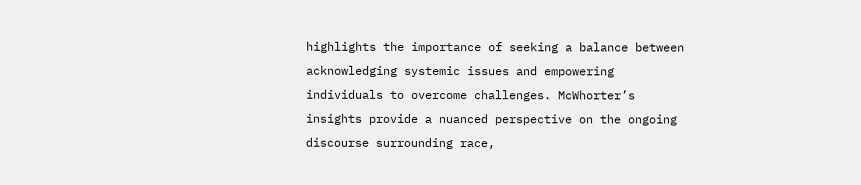highlights the importance of seeking a balance between acknowledging systemic issues and empowering individuals to overcome challenges. McWhorter’s insights provide a nuanced perspective on the ongoing discourse surrounding race,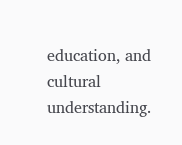education, and cultural understanding.